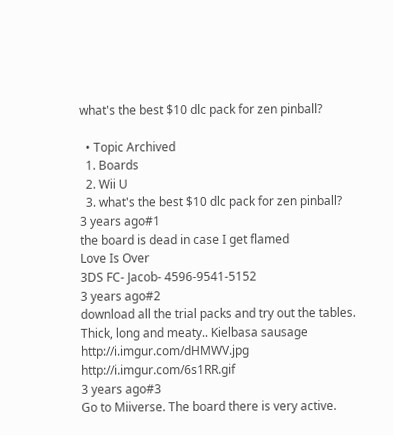what's the best $10 dlc pack for zen pinball?

  • Topic Archived
  1. Boards
  2. Wii U
  3. what's the best $10 dlc pack for zen pinball?
3 years ago#1
the board is dead in case I get flamed
Love Is Over
3DS FC- Jacob- 4596-9541-5152
3 years ago#2
download all the trial packs and try out the tables.
Thick, long and meaty.. Kielbasa sausage
http://i.imgur.com/dHMWV.jpg http://i.imgur.com/6s1RR.gif
3 years ago#3
Go to Miiverse. The board there is very active.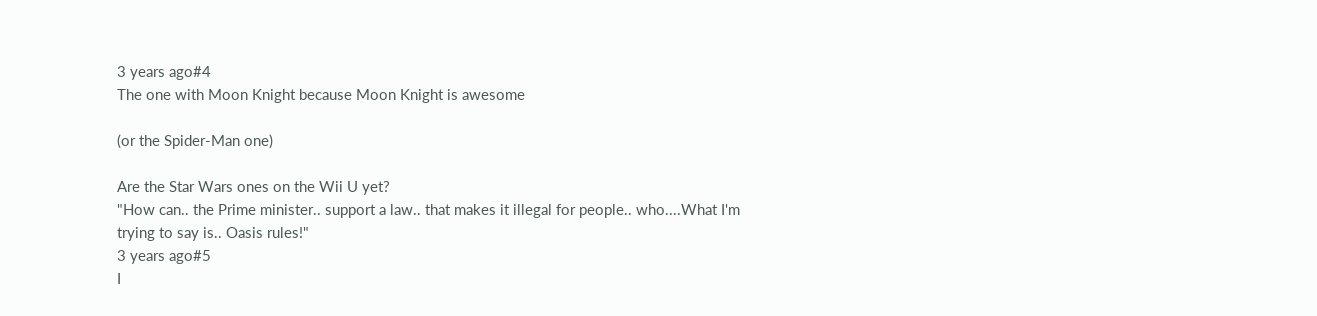3 years ago#4
The one with Moon Knight because Moon Knight is awesome

(or the Spider-Man one)

Are the Star Wars ones on the Wii U yet?
"How can.. the Prime minister.. support a law.. that makes it illegal for people.. who....What I'm trying to say is.. Oasis rules!"
3 years ago#5
I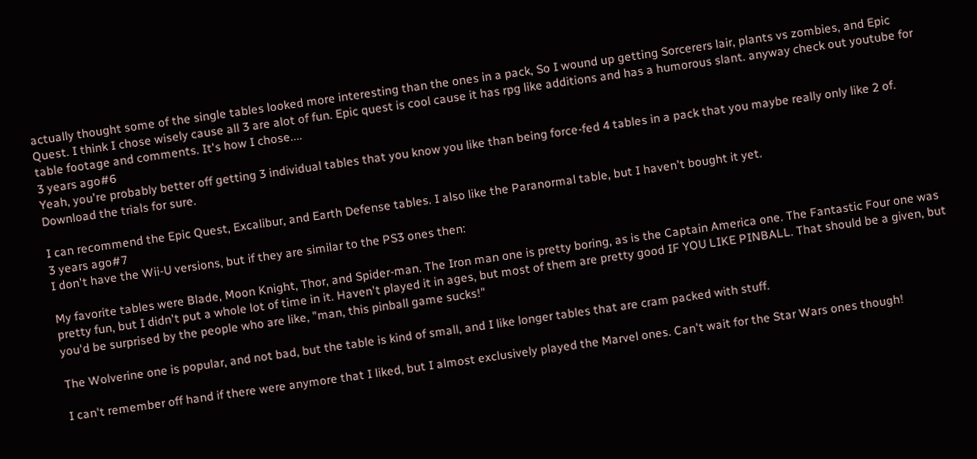actually thought some of the single tables looked more interesting than the ones in a pack, So I wound up getting Sorcerers lair, plants vs zombies, and Epic Quest. I think I chose wisely cause all 3 are alot of fun. Epic quest is cool cause it has rpg like additions and has a humorous slant. anyway check out youtube for table footage and comments. It's how I chose....
3 years ago#6
Yeah, you're probably better off getting 3 individual tables that you know you like than being force-fed 4 tables in a pack that you maybe really only like 2 of. Download the trials for sure.

I can recommend the Epic Quest, Excalibur, and Earth Defense tables. I also like the Paranormal table, but I haven't bought it yet.
3 years ago#7
I don't have the Wii-U versions, but if they are similar to the PS3 ones then:

My favorite tables were Blade, Moon Knight, Thor, and Spider-man. The Iron man one is pretty boring, as is the Captain America one. The Fantastic Four one was pretty fun, but I didn't put a whole lot of time in it. Haven't played it in ages, but most of them are pretty good IF YOU LIKE PINBALL. That should be a given, but you'd be surprised by the people who are like, "man, this pinball game sucks!"

The Wolverine one is popular, and not bad, but the table is kind of small, and I like longer tables that are cram packed with stuff.

I can't remember off hand if there were anymore that I liked, but I almost exclusively played the Marvel ones. Can't wait for the Star Wars ones though!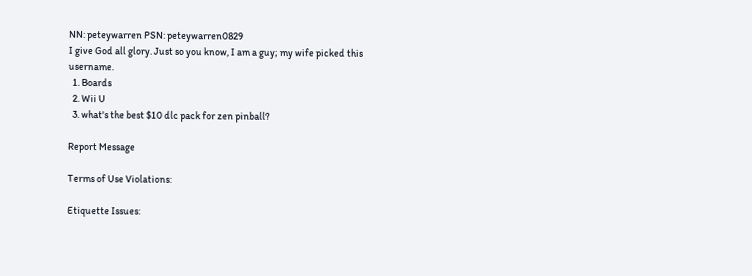NN: peteywarren PSN: peteywarren0829
I give God all glory. Just so you know, I am a guy; my wife picked this username.
  1. Boards
  2. Wii U
  3. what's the best $10 dlc pack for zen pinball?

Report Message

Terms of Use Violations:

Etiquette Issues: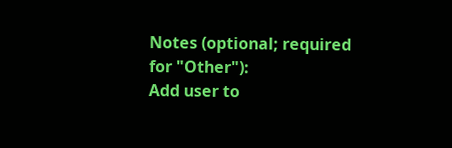Notes (optional; required for "Other"):
Add user to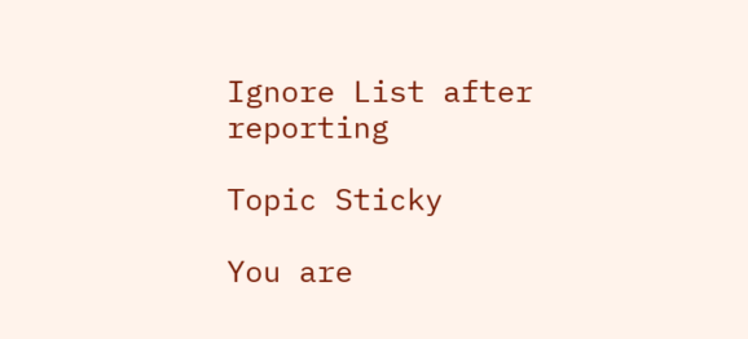Ignore List after reporting

Topic Sticky

You are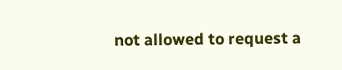not allowed to request a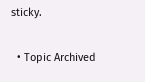sticky.

  • Topic Archived